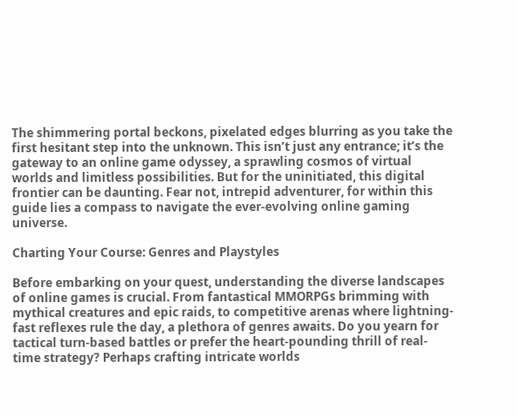The shimmering portal beckons, pixelated edges blurring as you take the first hesitant step into the unknown. This isn’t just any entrance; it’s the gateway to an online game odyssey, a sprawling cosmos of virtual worlds and limitless possibilities. But for the uninitiated, this digital frontier can be daunting. Fear not, intrepid adventurer, for within this guide lies a compass to navigate the ever-evolving online gaming universe.

Charting Your Course: Genres and Playstyles

Before embarking on your quest, understanding the diverse landscapes of online games is crucial. From fantastical MMORPGs brimming with mythical creatures and epic raids, to competitive arenas where lightning-fast reflexes rule the day, a plethora of genres awaits. Do you yearn for tactical turn-based battles or prefer the heart-pounding thrill of real-time strategy? Perhaps crafting intricate worlds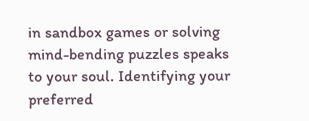in sandbox games or solving mind-bending puzzles speaks to your soul. Identifying your preferred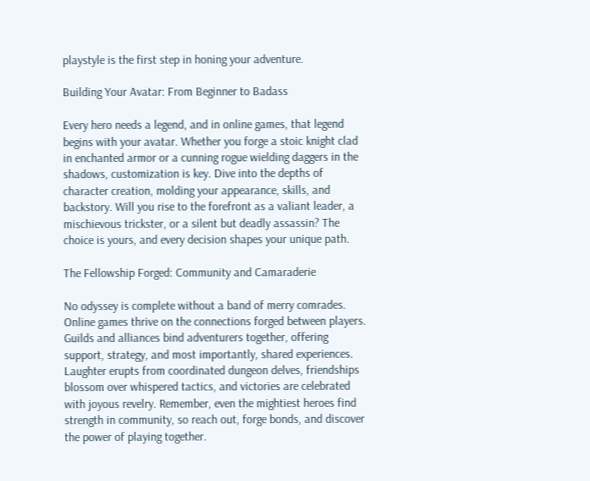playstyle is the first step in honing your adventure.

Building Your Avatar: From Beginner to Badass

Every hero needs a legend, and in online games, that legend begins with your avatar. Whether you forge a stoic knight clad in enchanted armor or a cunning rogue wielding daggers in the shadows, customization is key. Dive into the depths of character creation, molding your appearance, skills, and backstory. Will you rise to the forefront as a valiant leader, a mischievous trickster, or a silent but deadly assassin? The choice is yours, and every decision shapes your unique path.

The Fellowship Forged: Community and Camaraderie

No odyssey is complete without a band of merry comrades. Online games thrive on the connections forged between players. Guilds and alliances bind adventurers together, offering support, strategy, and most importantly, shared experiences. Laughter erupts from coordinated dungeon delves, friendships blossom over whispered tactics, and victories are celebrated with joyous revelry. Remember, even the mightiest heroes find strength in community, so reach out, forge bonds, and discover the power of playing together.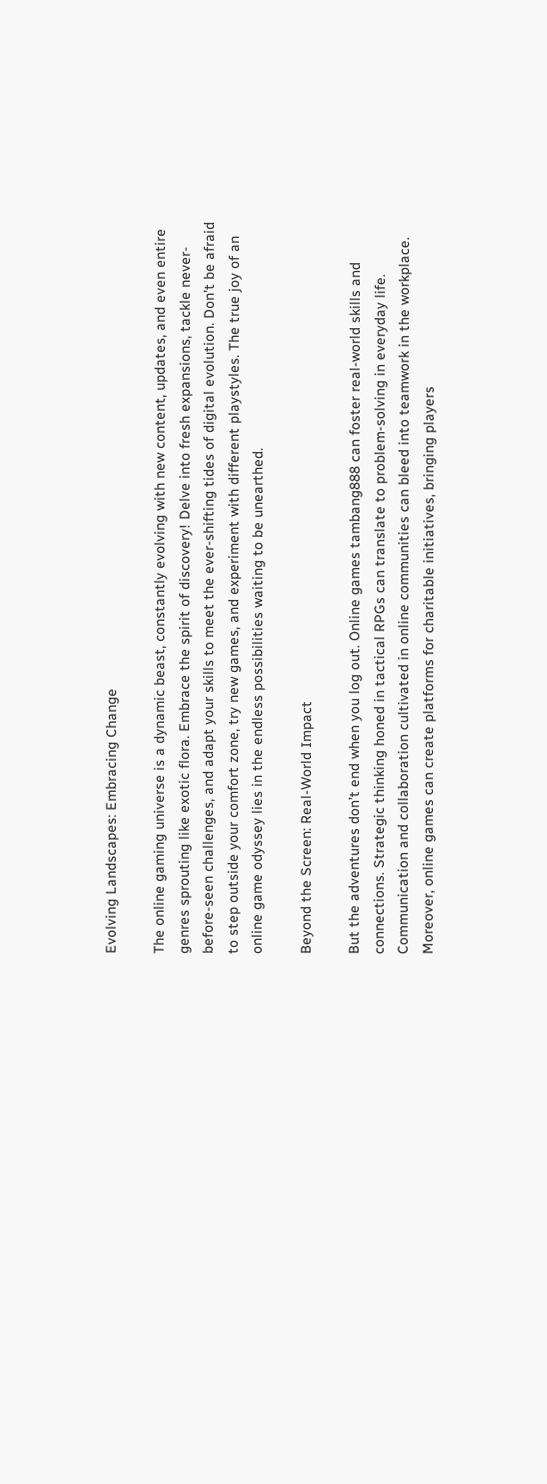Evolving Landscapes: Embracing Change

The online gaming universe is a dynamic beast, constantly evolving with new content, updates, and even entire genres sprouting like exotic flora. Embrace the spirit of discovery! Delve into fresh expansions, tackle never-before-seen challenges, and adapt your skills to meet the ever-shifting tides of digital evolution. Don’t be afraid to step outside your comfort zone, try new games, and experiment with different playstyles. The true joy of an online game odyssey lies in the endless possibilities waiting to be unearthed.

Beyond the Screen: Real-World Impact

But the adventures don’t end when you log out. Online games tambang888 can foster real-world skills and connections. Strategic thinking honed in tactical RPGs can translate to problem-solving in everyday life. Communication and collaboration cultivated in online communities can bleed into teamwork in the workplace. Moreover, online games can create platforms for charitable initiatives, bringing players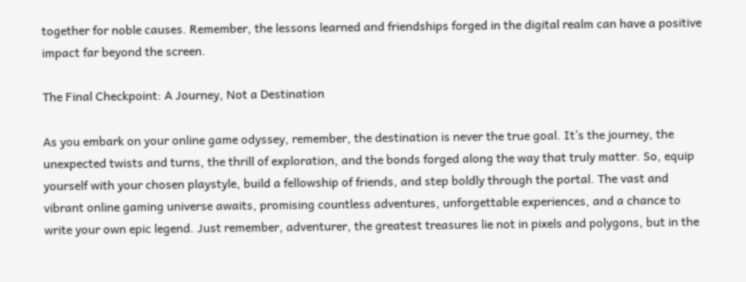together for noble causes. Remember, the lessons learned and friendships forged in the digital realm can have a positive impact far beyond the screen.

The Final Checkpoint: A Journey, Not a Destination

As you embark on your online game odyssey, remember, the destination is never the true goal. It’s the journey, the unexpected twists and turns, the thrill of exploration, and the bonds forged along the way that truly matter. So, equip yourself with your chosen playstyle, build a fellowship of friends, and step boldly through the portal. The vast and vibrant online gaming universe awaits, promising countless adventures, unforgettable experiences, and a chance to write your own epic legend. Just remember, adventurer, the greatest treasures lie not in pixels and polygons, but in the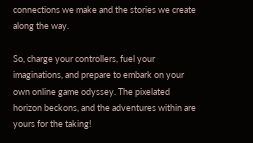connections we make and the stories we create along the way.

So, charge your controllers, fuel your imaginations, and prepare to embark on your own online game odyssey. The pixelated horizon beckons, and the adventures within are yours for the taking!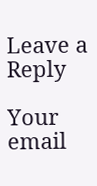Leave a Reply

Your email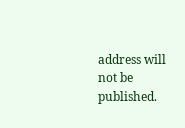address will not be published.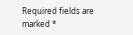Required fields are marked *